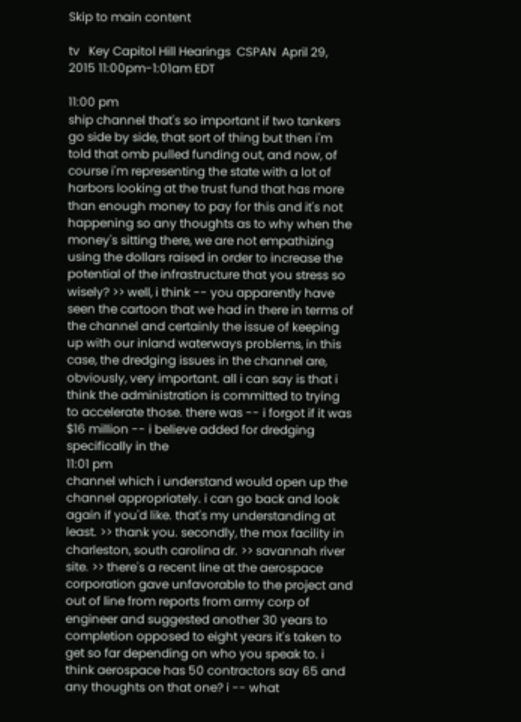Skip to main content

tv   Key Capitol Hill Hearings  CSPAN  April 29, 2015 11:00pm-1:01am EDT

11:00 pm
ship channel that's so important if two tankers go side by side, that sort of thing but then i'm told that omb pulled funding out, and now, of course i'm representing the state with a lot of harbors looking at the trust fund that has more than enough money to pay for this and it's not happening so any thoughts as to why when the money's sitting there, we are not empathizing using the dollars raised in order to increase the potential of the infrastructure that you stress so wisely? >> well, i think -- you apparently have seen the cartoon that we had in there in terms of the channel and certainly the issue of keeping up with our inland waterways problems, in this case, the dredging issues in the channel are, obviously, very important. all i can say is that i think the administration is committed to trying to accelerate those. there was -- i forgot if it was $16 million -- i believe added for dredging specifically in the
11:01 pm
channel which i understand would open up the channel appropriately. i can go back and look again if you'd like. that's my understanding at least. >> thank you. secondly, the mox facility in charleston, south carolina dr. >> savannah river site. >> there's a recent line at the aerospace corporation gave unfavorable to the project and out of line from reports from army corp of engineer and suggested another 30 years to completion opposed to eight years it's taken to get so far depending on who you speak to. i think aerospace has 50 contractors say 65 and any thoughts on that one? i -- what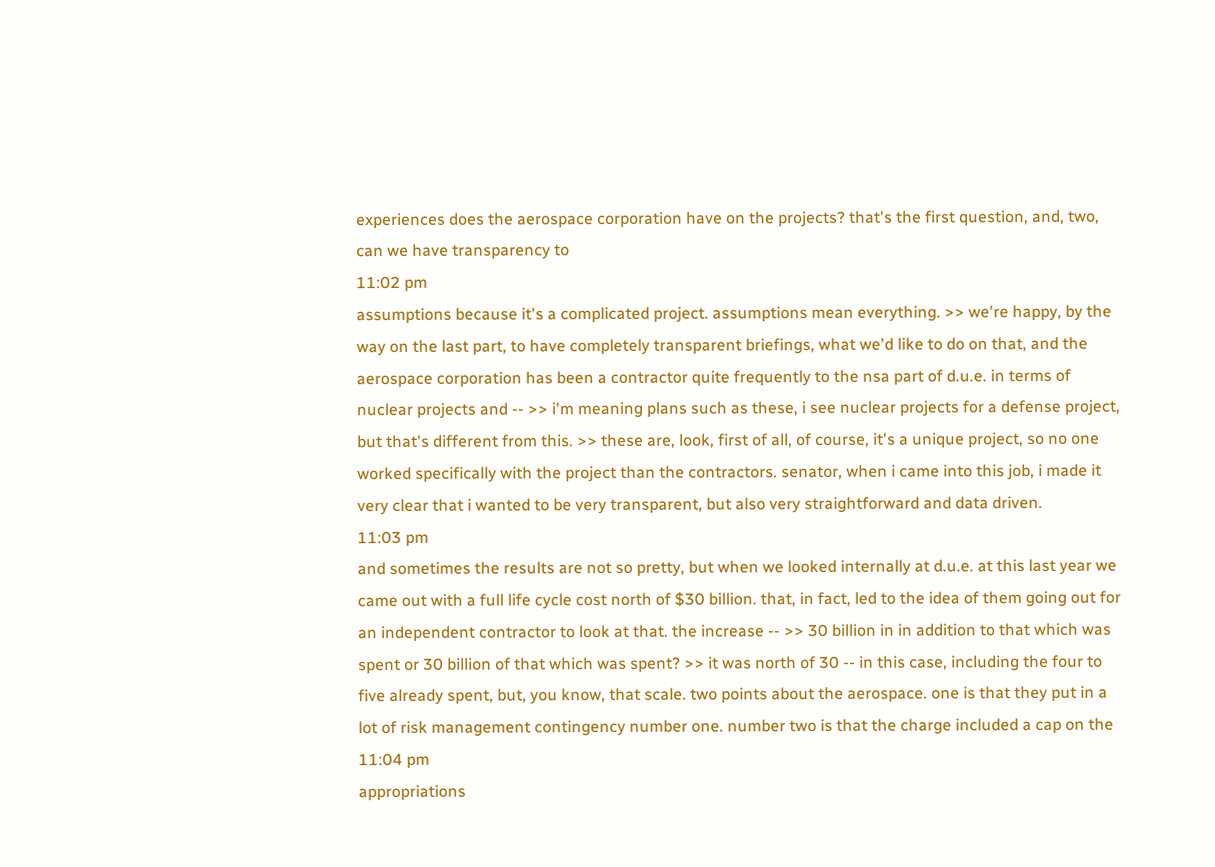experiences does the aerospace corporation have on the projects? that's the first question, and, two, can we have transparency to
11:02 pm
assumptions because it's a complicated project. assumptions mean everything. >> we're happy, by the way on the last part, to have completely transparent briefings, what we'd like to do on that, and the aerospace corporation has been a contractor quite frequently to the nsa part of d.u.e. in terms of nuclear projects and -- >> i'm meaning plans such as these, i see nuclear projects for a defense project, but that's different from this. >> these are, look, first of all, of course, it's a unique project, so no one worked specifically with the project than the contractors. senator, when i came into this job, i made it very clear that i wanted to be very transparent, but also very straightforward and data driven.
11:03 pm
and sometimes the results are not so pretty, but when we looked internally at d.u.e. at this last year we came out with a full life cycle cost north of $30 billion. that, in fact, led to the idea of them going out for an independent contractor to look at that. the increase -- >> 30 billion in in addition to that which was spent or 30 billion of that which was spent? >> it was north of 30 -- in this case, including the four to five already spent, but, you know, that scale. two points about the aerospace. one is that they put in a lot of risk management contingency number one. number two is that the charge included a cap on the
11:04 pm
appropriations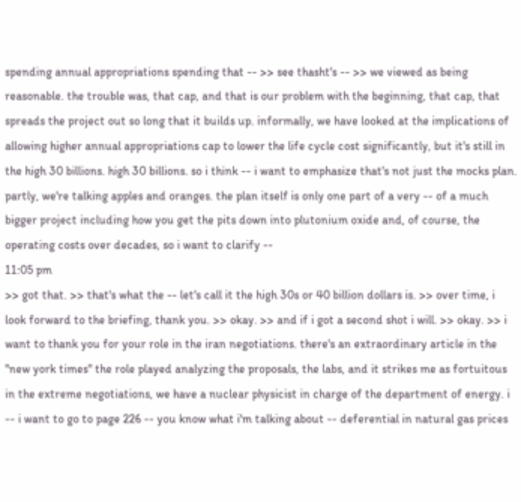spending annual appropriations spending that -- >> see thasht's -- >> we viewed as being reasonable. the trouble was, that cap, and that is our problem with the beginning, that cap, that spreads the project out so long that it builds up. informally, we have looked at the implications of allowing higher annual appropriations cap to lower the life cycle cost significantly, but it's still in the high 30 billions. high 30 billions. so i think -- i want to emphasize that's not just the mocks plan. partly, we're talking apples and oranges. the plan itself is only one part of a very -- of a much bigger project including how you get the pits down into plutonium oxide and, of course, the operating costs over decades, so i want to clarify --
11:05 pm
>> got that. >> that's what the -- let's call it the high 30s or 40 billion dollars is. >> over time, i look forward to the briefing, thank you. >> okay. >> and if i got a second shot i will. >> okay. >> i want to thank you for your role in the iran negotiations. there's an extraordinary article in the "new york times" the role played analyzing the proposals, the labs, and it strikes me as fortuitous in the extreme negotiations, we have a nuclear physicist in charge of the department of energy. i -- i want to go to page 226 -- you know what i'm talking about -- deferential in natural gas prices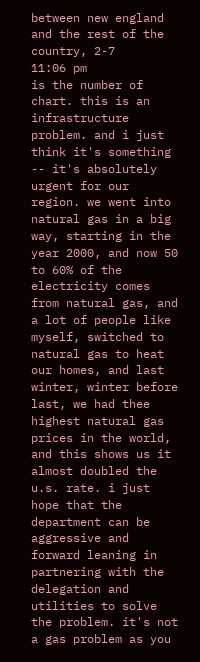between new england and the rest of the country, 2-7
11:06 pm
is the number of chart. this is an infrastructure problem. and i just think it's something -- it's absolutely urgent for our region. we went into natural gas in a big way, starting in the year 2000, and now 50 to 60% of the electricity comes from natural gas, and a lot of people like myself, switched to natural gas to heat our homes, and last winter, winter before last, we had thee highest natural gas prices in the world, and this shows us it almost doubled the u.s. rate. i just hope that the department can be aggressive and forward leaning in partnering with the delegation and utilities to solve the problem. it's not a gas problem as you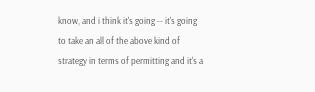know, and i think it's going -- it's going to take an all of the above kind of strategy in terms of permitting and it's a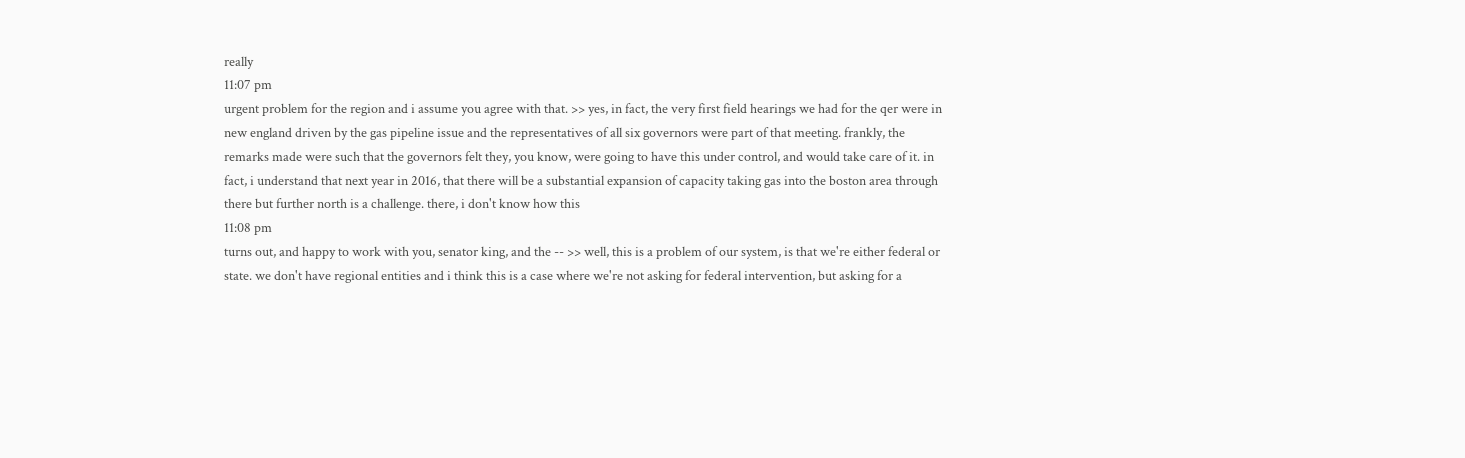really
11:07 pm
urgent problem for the region and i assume you agree with that. >> yes, in fact, the very first field hearings we had for the qer were in new england driven by the gas pipeline issue and the representatives of all six governors were part of that meeting. frankly, the remarks made were such that the governors felt they, you know, were going to have this under control, and would take care of it. in fact, i understand that next year in 2016, that there will be a substantial expansion of capacity taking gas into the boston area through there but further north is a challenge. there, i don't know how this
11:08 pm
turns out, and happy to work with you, senator king, and the -- >> well, this is a problem of our system, is that we're either federal or state. we don't have regional entities and i think this is a case where we're not asking for federal intervention, but asking for a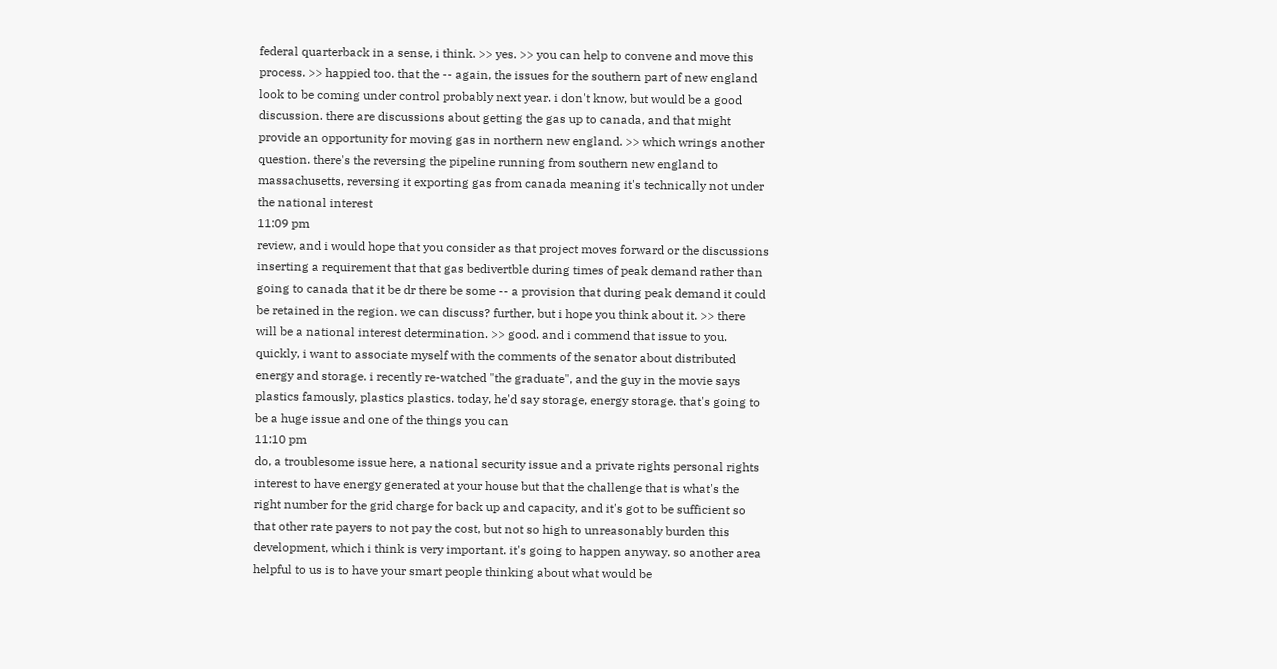federal quarterback in a sense, i think. >> yes. >> you can help to convene and move this process. >> happied too. that the -- again, the issues for the southern part of new england look to be coming under control probably next year. i don't know, but would be a good discussion. there are discussions about getting the gas up to canada, and that might provide an opportunity for moving gas in northern new england. >> which wrings another question. there's the reversing the pipeline running from southern new england to massachusetts, reversing it exporting gas from canada meaning it's technically not under the national interest
11:09 pm
review, and i would hope that you consider as that project moves forward or the discussions inserting a requirement that that gas bedivertble during times of peak demand rather than going to canada that it be dr there be some -- a provision that during peak demand it could be retained in the region. we can discuss? further, but i hope you think about it. >> there will be a national interest determination. >> good. and i commend that issue to you. quickly, i want to associate myself with the comments of the senator about distributed energy and storage. i recently re-watched "the graduate", and the guy in the movie says plastics famously, plastics plastics. today, he'd say storage, energy storage. that's going to be a huge issue and one of the things you can
11:10 pm
do, a troublesome issue here, a national security issue and a private rights personal rights interest to have energy generated at your house but that the challenge that is what's the right number for the grid charge for back up and capacity, and it's got to be sufficient so that other rate payers to not pay the cost, but not so high to unreasonably burden this development, which i think is very important. it's going to happen anyway. so another area helpful to us is to have your smart people thinking about what would be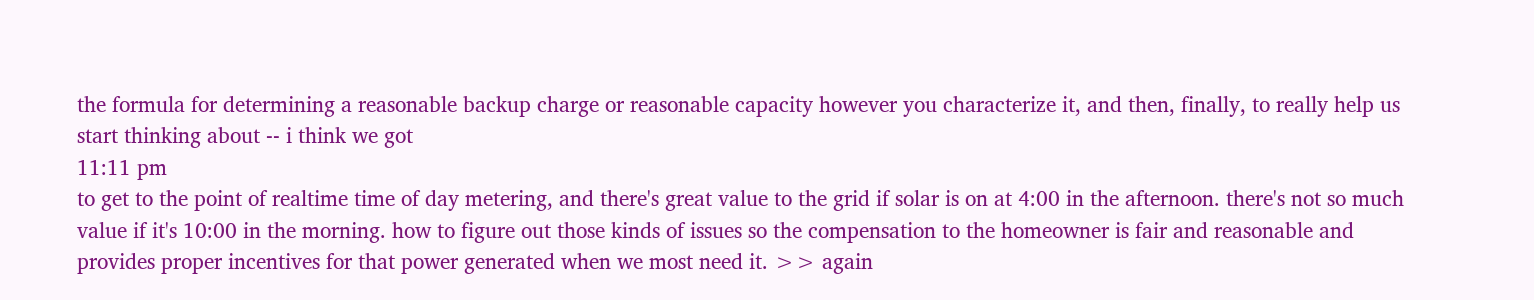the formula for determining a reasonable backup charge or reasonable capacity however you characterize it, and then, finally, to really help us start thinking about -- i think we got
11:11 pm
to get to the point of realtime time of day metering, and there's great value to the grid if solar is on at 4:00 in the afternoon. there's not so much value if it's 10:00 in the morning. how to figure out those kinds of issues so the compensation to the homeowner is fair and reasonable and provides proper incentives for that power generated when we most need it. >> again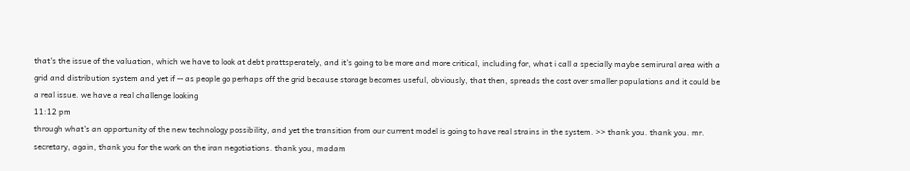that's the issue of the valuation, which we have to look at debt prattsperately, and it's going to be more and more critical, including for, what i call a specially maybe semirural area with a grid and distribution system and yet if -- as people go perhaps off the grid because storage becomes useful, obviously, that then, spreads the cost over smaller populations and it could be a real issue. we have a real challenge looking
11:12 pm
through what's an opportunity of the new technology possibility, and yet the transition from our current model is going to have real strains in the system. >> thank you. thank you. mr. secretary, again, thank you for the work on the iran negotiations. thank you, madam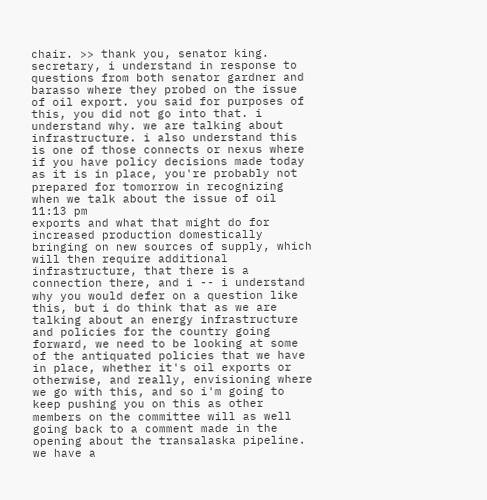chair. >> thank you, senator king. secretary, i understand in response to questions from both senator gardner and barasso where they probed on the issue of oil export. you said for purposes of this, you did not go into that. i understand why. we are talking about infrastructure. i also understand this is one of those connects or nexus where if you have policy decisions made today as it is in place, you're probably not prepared for tomorrow in recognizing when we talk about the issue of oil
11:13 pm
exports and what that might do for increased production domestically bringing on new sources of supply, which will then require additional infrastructure, that there is a connection there, and i -- i understand why you would defer on a question like this, but i do think that as we are talking about an energy infrastructure and policies for the country going forward, we need to be looking at some of the antiquated policies that we have in place, whether it's oil exports or otherwise, and really, envisioning where we go with this, and so i'm going to keep pushing you on this as other members on the committee will as well going back to a comment made in the opening about the transalaska pipeline. we have a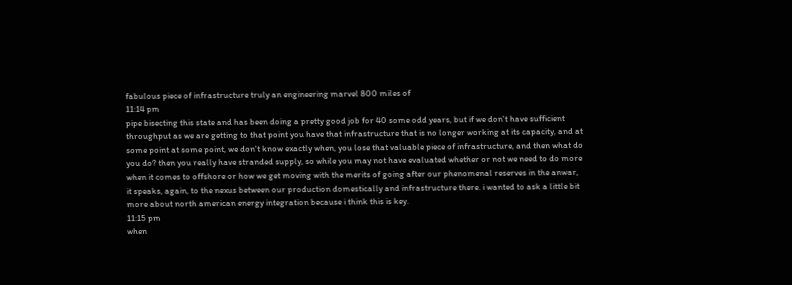fabulous piece of infrastructure truly an engineering marvel 800 miles of
11:14 pm
pipe bisecting this state and has been doing a pretty good job for 40 some odd years, but if we don't have sufficient throughput as we are getting to that point you have that infrastructure that is no longer working at its capacity, and at some point at some point, we don't know exactly when, you lose that valuable piece of infrastructure, and then what do you do? then you really have stranded supply, so while you may not have evaluated whether or not we need to do more when it comes to offshore or how we get moving with the merits of going after our phenomenal reserves in the anwar, it speaks, again, to the nexus between our production domestically and infrastructure there. i wanted to ask a little bit more about north american energy integration because i think this is key.
11:15 pm
when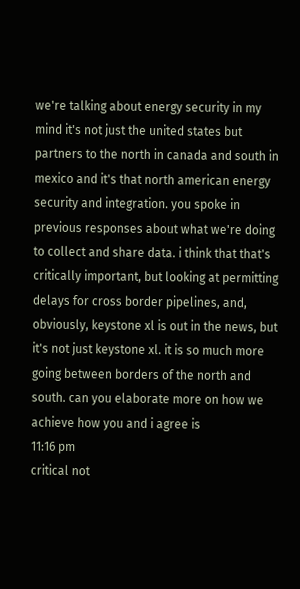we're talking about energy security in my mind it's not just the united states but partners to the north in canada and south in mexico and it's that north american energy security and integration. you spoke in previous responses about what we're doing to collect and share data. i think that that's critically important, but looking at permitting delays for cross border pipelines, and, obviously, keystone xl is out in the news, but it's not just keystone xl. it is so much more going between borders of the north and south. can you elaborate more on how we achieve how you and i agree is
11:16 pm
critical not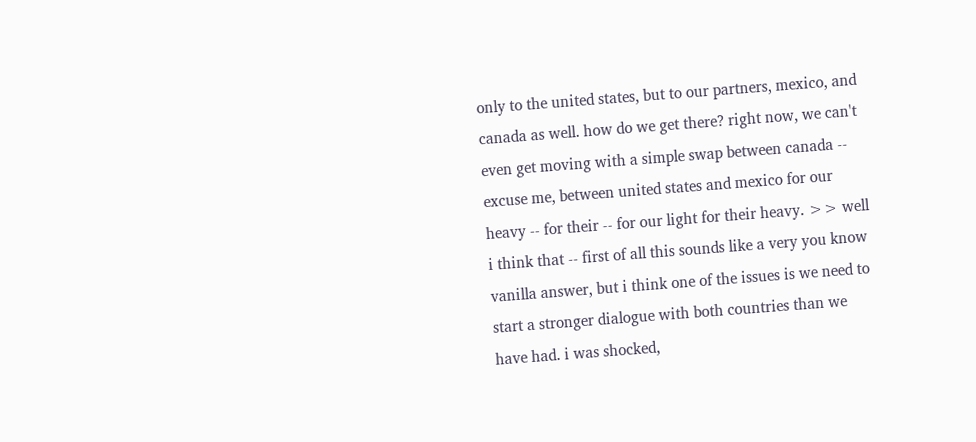only to the united states, but to our partners, mexico, and canada as well. how do we get there? right now, we can't even get moving with a simple swap between canada -- excuse me, between united states and mexico for our heavy -- for their -- for our light for their heavy. >> well i think that -- first of all this sounds like a very you know vanilla answer, but i think one of the issues is we need to start a stronger dialogue with both countries than we have had. i was shocked,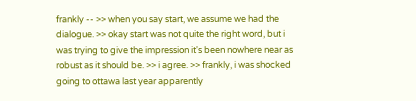frankly -- >> when you say start, we assume we had the dialogue. >> okay start was not quite the right word, but i was trying to give the impression it's been nowhere near as robust as it should be. >> i agree. >> frankly, i was shocked going to ottawa last year apparently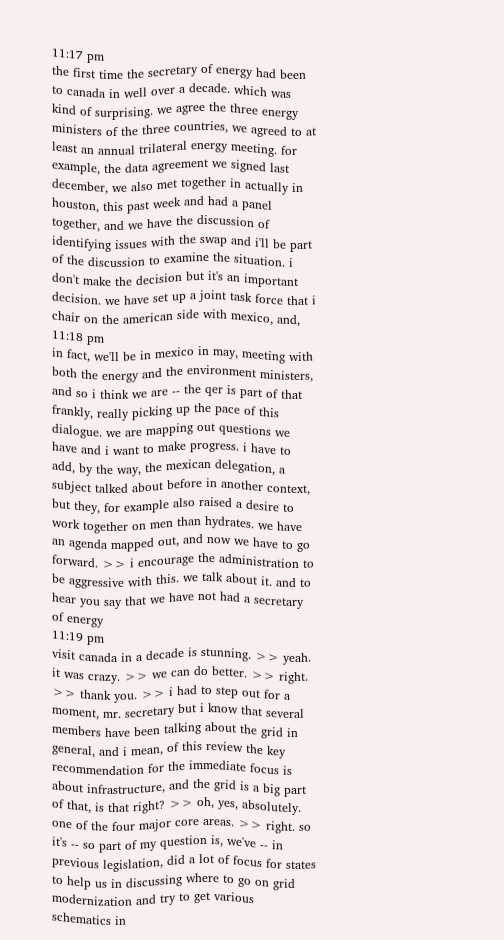11:17 pm
the first time the secretary of energy had been to canada in well over a decade. which was kind of surprising. we agree the three energy ministers of the three countries, we agreed to at least an annual trilateral energy meeting. for example, the data agreement we signed last december, we also met together in actually in houston, this past week and had a panel together, and we have the discussion of identifying issues with the swap and i'll be part of the discussion to examine the situation. i don't make the decision but it's an important decision. we have set up a joint task force that i chair on the american side with mexico, and,
11:18 pm
in fact, we'll be in mexico in may, meeting with both the energy and the environment ministers, and so i think we are -- the qer is part of that frankly, really picking up the pace of this dialogue. we are mapping out questions we have and i want to make progress. i have to add, by the way, the mexican delegation, a subject talked about before in another context, but they, for example also raised a desire to work together on men than hydrates. we have an agenda mapped out, and now we have to go forward. >> i encourage the administration to be aggressive with this. we talk about it. and to hear you say that we have not had a secretary of energy
11:19 pm
visit canada in a decade is stunning. >> yeah. it was crazy. >> we can do better. >> right. >> thank you. >> i had to step out for a moment, mr. secretary but i know that several members have been talking about the grid in general, and i mean, of this review the key recommendation for the immediate focus is about infrastructure, and the grid is a big part of that, is that right? >> oh, yes, absolutely. one of the four major core areas. >> right. so it's -- so part of my question is, we've -- in previous legislation, did a lot of focus for states to help us in discussing where to go on grid modernization and try to get various schematics in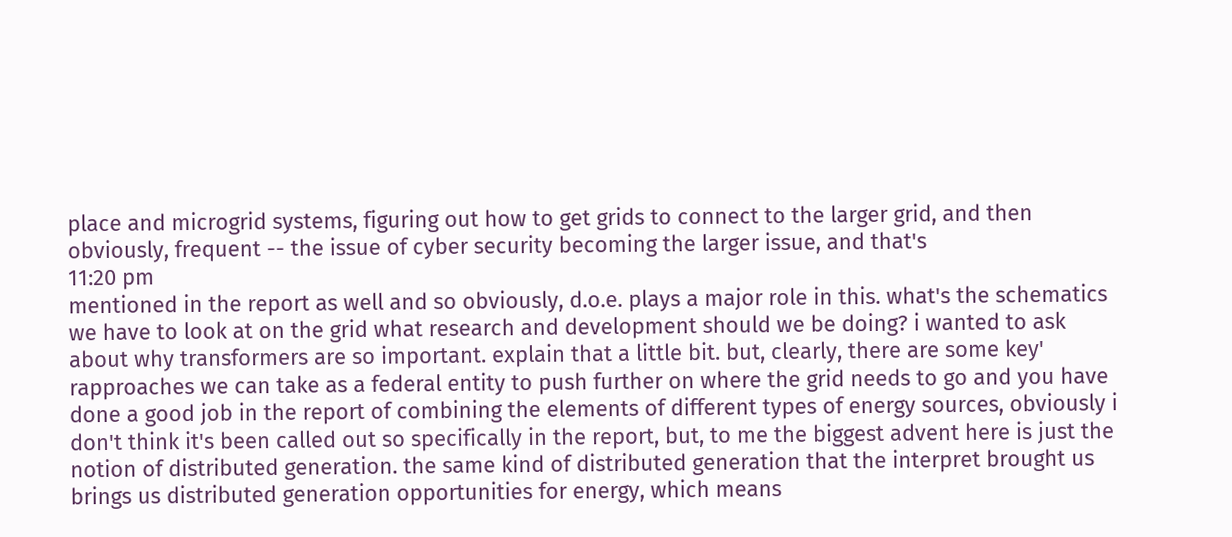place and microgrid systems, figuring out how to get grids to connect to the larger grid, and then obviously, frequent -- the issue of cyber security becoming the larger issue, and that's
11:20 pm
mentioned in the report as well and so obviously, d.o.e. plays a major role in this. what's the schematics we have to look at on the grid what research and development should we be doing? i wanted to ask about why transformers are so important. explain that a little bit. but, clearly, there are some key' rapproaches we can take as a federal entity to push further on where the grid needs to go and you have done a good job in the report of combining the elements of different types of energy sources, obviously i don't think it's been called out so specifically in the report, but, to me the biggest advent here is just the notion of distributed generation. the same kind of distributed generation that the interpret brought us brings us distributed generation opportunities for energy, which means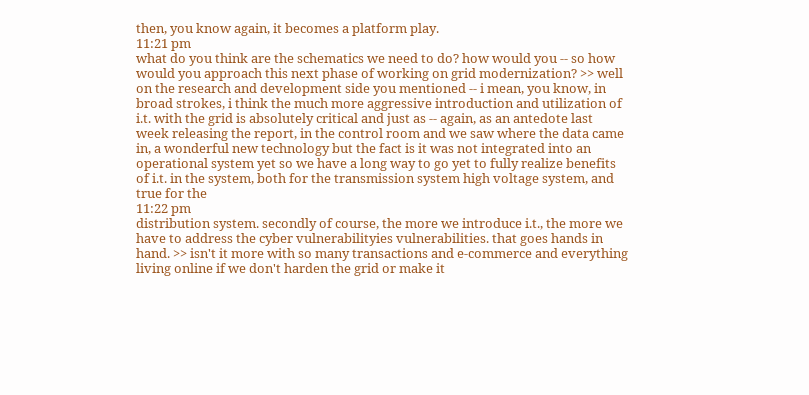then, you know again, it becomes a platform play.
11:21 pm
what do you think are the schematics we need to do? how would you -- so how would you approach this next phase of working on grid modernization? >> well on the research and development side you mentioned -- i mean, you know, in broad strokes, i think the much more aggressive introduction and utilization of i.t. with the grid is absolutely critical and just as -- again, as an antedote last week releasing the report, in the control room and we saw where the data came in, a wonderful new technology but the fact is it was not integrated into an operational system yet so we have a long way to go yet to fully realize benefits of i.t. in the system, both for the transmission system high voltage system, and true for the
11:22 pm
distribution system. secondly of course, the more we introduce i.t., the more we have to address the cyber vulnerabilityies vulnerabilities. that goes hands in hand. >> isn't it more with so many transactions and e-commerce and everything living online if we don't harden the grid or make it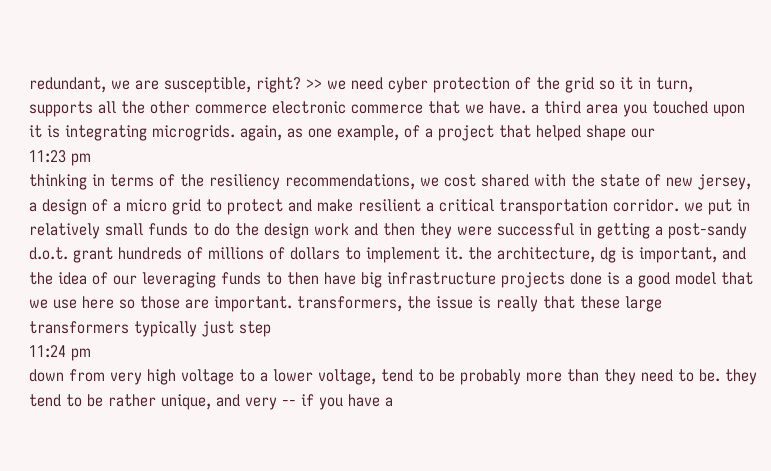redundant, we are susceptible, right? >> we need cyber protection of the grid so it in turn, supports all the other commerce electronic commerce that we have. a third area you touched upon it is integrating microgrids. again, as one example, of a project that helped shape our
11:23 pm
thinking in terms of the resiliency recommendations, we cost shared with the state of new jersey, a design of a micro grid to protect and make resilient a critical transportation corridor. we put in relatively small funds to do the design work and then they were successful in getting a post-sandy d.o.t. grant hundreds of millions of dollars to implement it. the architecture, dg is important, and the idea of our leveraging funds to then have big infrastructure projects done is a good model that we use here so those are important. transformers, the issue is really that these large transformers typically just step
11:24 pm
down from very high voltage to a lower voltage, tend to be probably more than they need to be. they tend to be rather unique, and very -- if you have a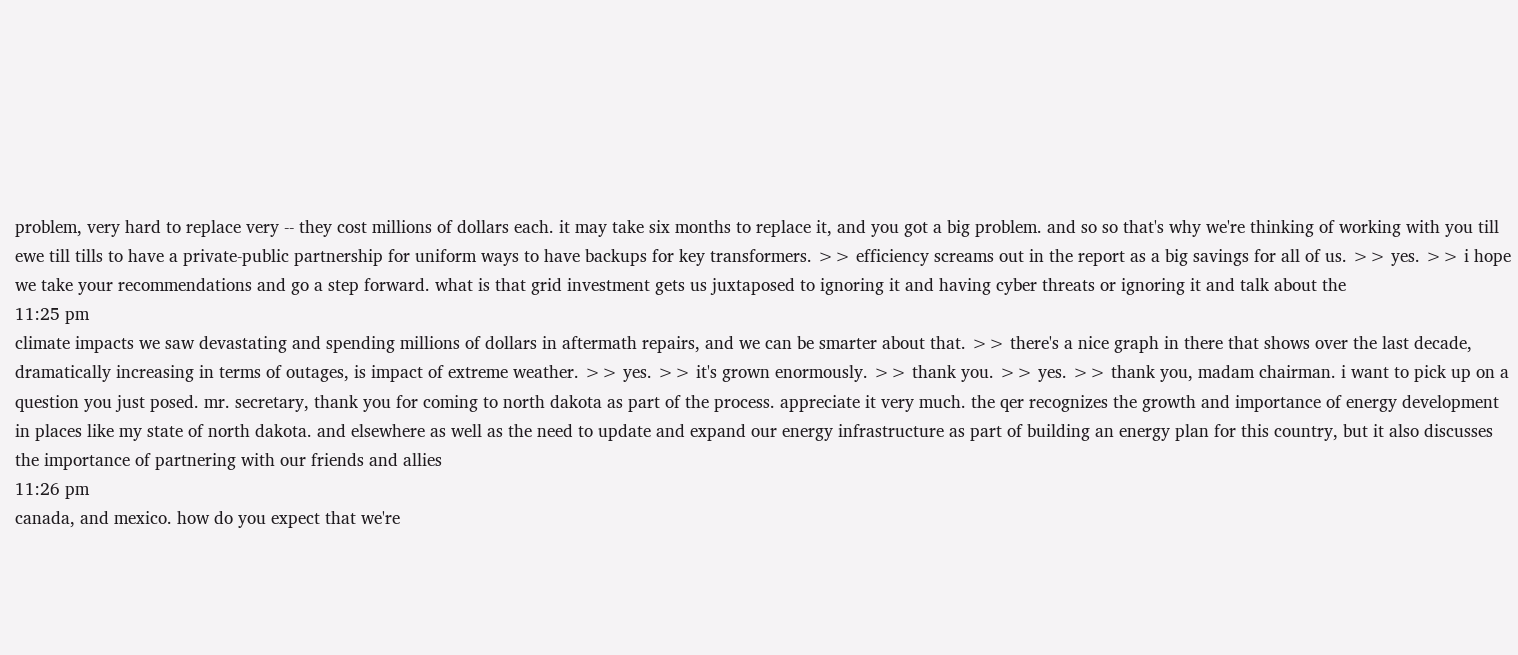problem, very hard to replace very -- they cost millions of dollars each. it may take six months to replace it, and you got a big problem. and so so that's why we're thinking of working with you till ewe till tills to have a private-public partnership for uniform ways to have backups for key transformers. >> efficiency screams out in the report as a big savings for all of us. >> yes. >> i hope we take your recommendations and go a step forward. what is that grid investment gets us juxtaposed to ignoring it and having cyber threats or ignoring it and talk about the
11:25 pm
climate impacts we saw devastating and spending millions of dollars in aftermath repairs, and we can be smarter about that. >> there's a nice graph in there that shows over the last decade, dramatically increasing in terms of outages, is impact of extreme weather. >> yes. >> it's grown enormously. >> thank you. >> yes. >> thank you, madam chairman. i want to pick up on a question you just posed. mr. secretary, thank you for coming to north dakota as part of the process. appreciate it very much. the qer recognizes the growth and importance of energy development in places like my state of north dakota. and elsewhere as well as the need to update and expand our energy infrastructure as part of building an energy plan for this country, but it also discusses the importance of partnering with our friends and allies
11:26 pm
canada, and mexico. how do you expect that we're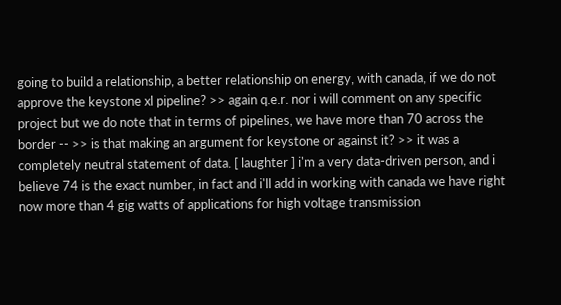going to build a relationship, a better relationship on energy, with canada, if we do not approve the keystone xl pipeline? >> again q.e.r. nor i will comment on any specific project but we do note that in terms of pipelines, we have more than 70 across the border -- >> is that making an argument for keystone or against it? >> it was a completely neutral statement of data. [ laughter ] i'm a very data-driven person, and i believe 74 is the exact number, in fact and i'll add in working with canada we have right now more than 4 gig watts of applications for high voltage transmission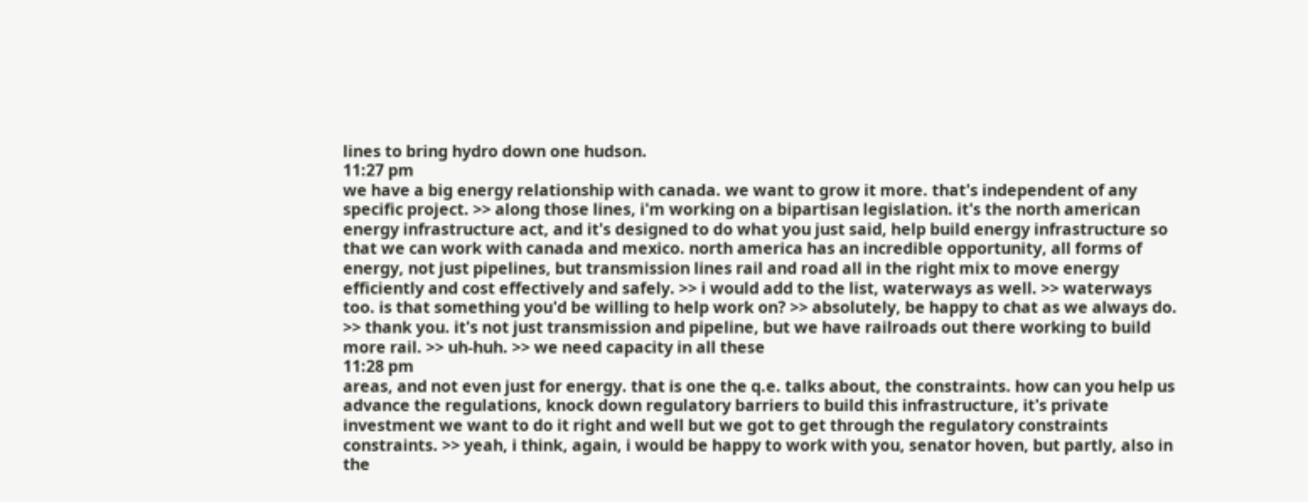lines to bring hydro down one hudson.
11:27 pm
we have a big energy relationship with canada. we want to grow it more. that's independent of any specific project. >> along those lines, i'm working on a bipartisan legislation. it's the north american energy infrastructure act, and it's designed to do what you just said, help build energy infrastructure so that we can work with canada and mexico. north america has an incredible opportunity, all forms of energy, not just pipelines, but transmission lines rail and road all in the right mix to move energy efficiently and cost effectively and safely. >> i would add to the list, waterways as well. >> waterways too. is that something you'd be willing to help work on? >> absolutely, be happy to chat as we always do. >> thank you. it's not just transmission and pipeline, but we have railroads out there working to build more rail. >> uh-huh. >> we need capacity in all these
11:28 pm
areas, and not even just for energy. that is one the q.e. talks about, the constraints. how can you help us advance the regulations, knock down regulatory barriers to build this infrastructure, it's private investment we want to do it right and well but we got to get through the regulatory constraints constraints. >> yeah, i think, again, i would be happy to work with you, senator hoven, but partly, also in the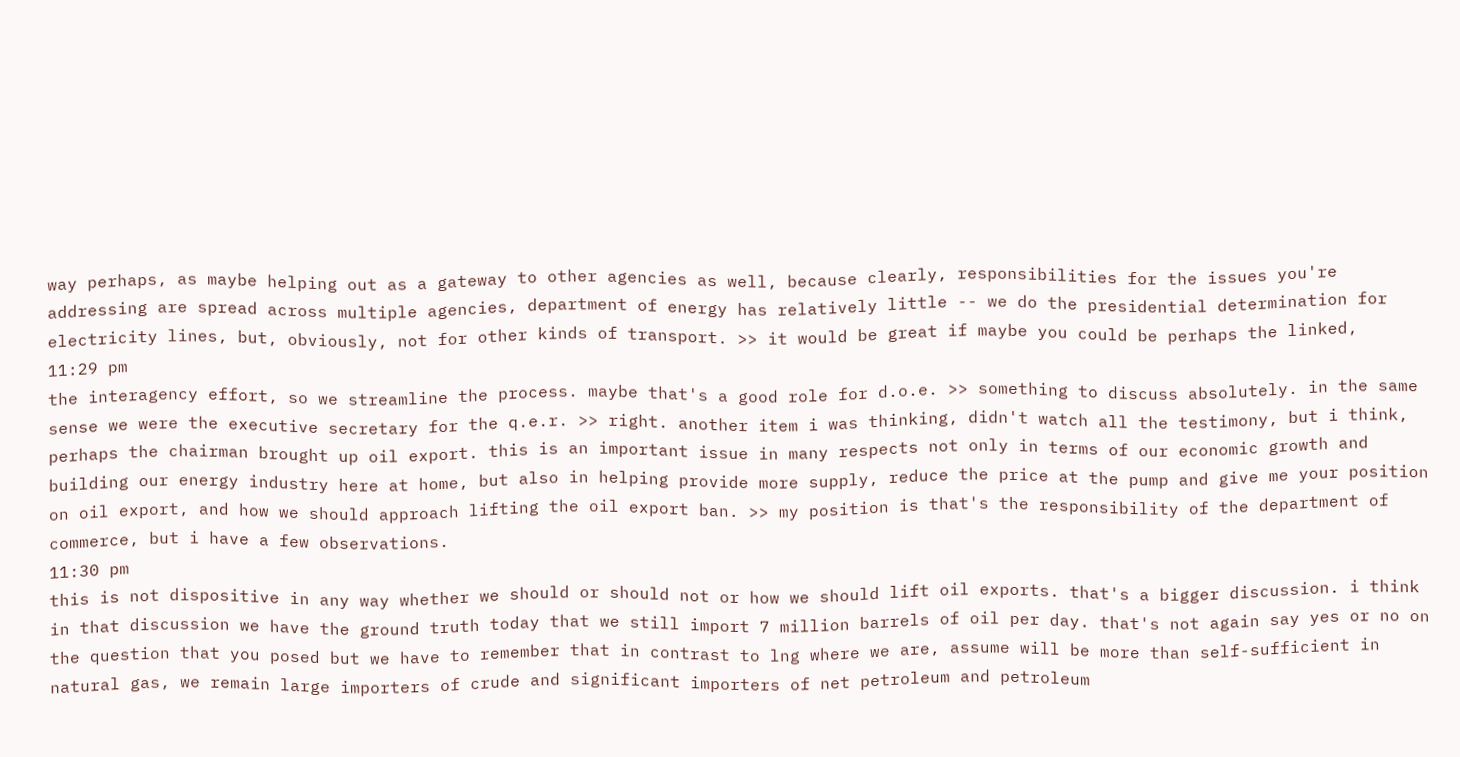way perhaps, as maybe helping out as a gateway to other agencies as well, because clearly, responsibilities for the issues you're addressing are spread across multiple agencies, department of energy has relatively little -- we do the presidential determination for electricity lines, but, obviously, not for other kinds of transport. >> it would be great if maybe you could be perhaps the linked,
11:29 pm
the interagency effort, so we streamline the process. maybe that's a good role for d.o.e. >> something to discuss absolutely. in the same sense we were the executive secretary for the q.e.r. >> right. another item i was thinking, didn't watch all the testimony, but i think, perhaps the chairman brought up oil export. this is an important issue in many respects not only in terms of our economic growth and building our energy industry here at home, but also in helping provide more supply, reduce the price at the pump and give me your position on oil export, and how we should approach lifting the oil export ban. >> my position is that's the responsibility of the department of commerce, but i have a few observations.
11:30 pm
this is not dispositive in any way whether we should or should not or how we should lift oil exports. that's a bigger discussion. i think in that discussion we have the ground truth today that we still import 7 million barrels of oil per day. that's not again say yes or no on the question that you posed but we have to remember that in contrast to lng where we are, assume will be more than self-sufficient in natural gas, we remain large importers of crude and significant importers of net petroleum and petroleum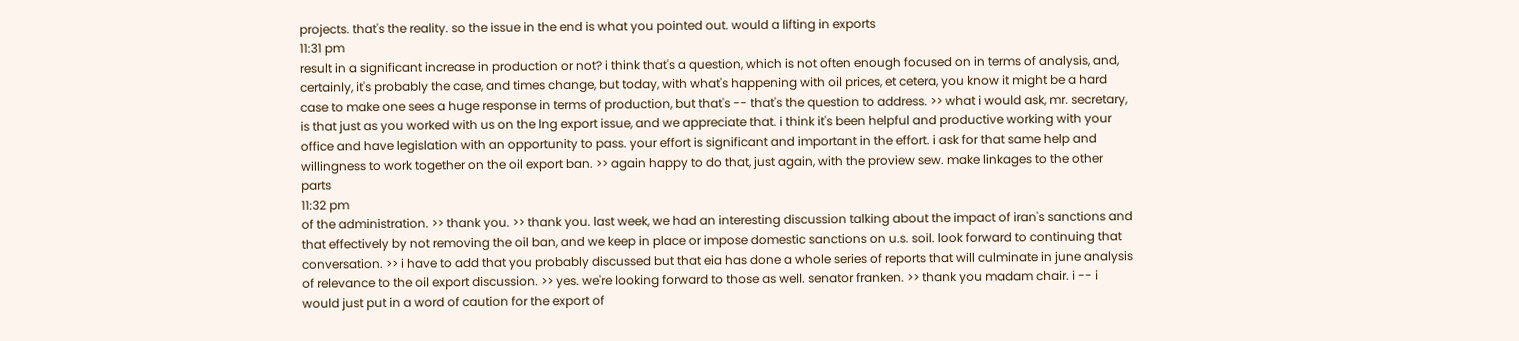projects. that's the reality. so the issue in the end is what you pointed out. would a lifting in exports
11:31 pm
result in a significant increase in production or not? i think that's a question, which is not often enough focused on in terms of analysis, and, certainly, it's probably the case, and times change, but today, with what's happening with oil prices, et cetera, you know it might be a hard case to make one sees a huge response in terms of production, but that's -- that's the question to address. >> what i would ask, mr. secretary, is that just as you worked with us on the lng export issue, and we appreciate that. i think it's been helpful and productive working with your office and have legislation with an opportunity to pass. your effort is significant and important in the effort. i ask for that same help and willingness to work together on the oil export ban. >> again happy to do that, just again, with the proview sew. make linkages to the other parts
11:32 pm
of the administration. >> thank you. >> thank you. last week, we had an interesting discussion talking about the impact of iran's sanctions and that effectively by not removing the oil ban, and we keep in place or impose domestic sanctions on u.s. soil. look forward to continuing that conversation. >> i have to add that you probably discussed but that eia has done a whole series of reports that will culminate in june analysis of relevance to the oil export discussion. >> yes. we're looking forward to those as well. senator franken. >> thank you madam chair. i -- i would just put in a word of caution for the export of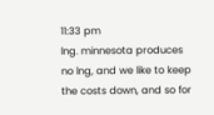11:33 pm
lng. minnesota produces no lng, and we like to keep the costs down, and so for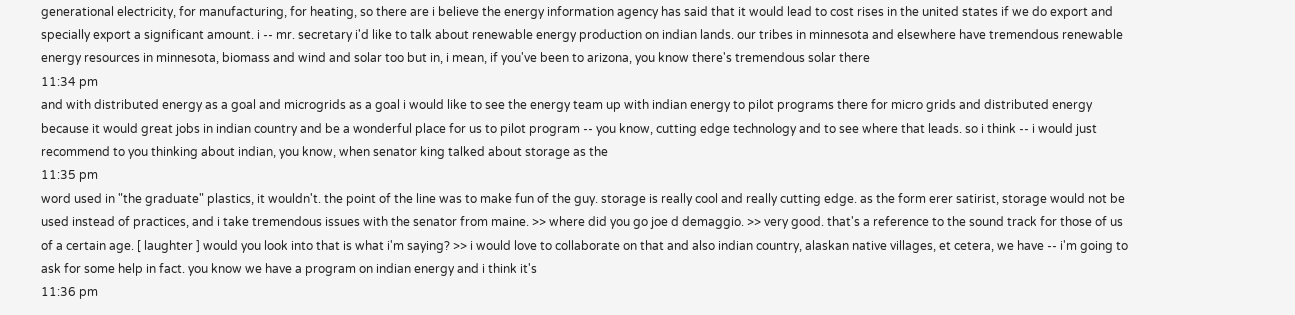generational electricity, for manufacturing, for heating, so there are i believe the energy information agency has said that it would lead to cost rises in the united states if we do export and specially export a significant amount. i -- mr. secretary i'd like to talk about renewable energy production on indian lands. our tribes in minnesota and elsewhere have tremendous renewable energy resources in minnesota, biomass and wind and solar too but in, i mean, if you've been to arizona, you know there's tremendous solar there
11:34 pm
and with distributed energy as a goal and microgrids as a goal i would like to see the energy team up with indian energy to pilot programs there for micro grids and distributed energy because it would great jobs in indian country and be a wonderful place for us to pilot program -- you know, cutting edge technology and to see where that leads. so i think -- i would just recommend to you thinking about indian, you know, when senator king talked about storage as the
11:35 pm
word used in "the graduate" plastics, it wouldn't. the point of the line was to make fun of the guy. storage is really cool and really cutting edge. as the form erer satirist, storage would not be used instead of practices, and i take tremendous issues with the senator from maine. >> where did you go joe d demaggio. >> very good. that's a reference to the sound track for those of us of a certain age. [ laughter ] would you look into that is what i'm saying? >> i would love to collaborate on that and also indian country, alaskan native villages, et cetera, we have -- i'm going to ask for some help in fact. you know we have a program on indian energy and i think it's
11:36 pm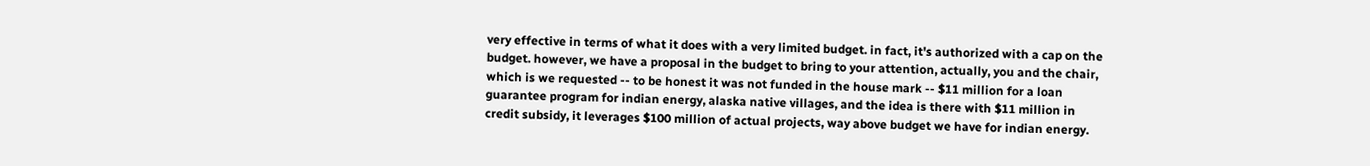very effective in terms of what it does with a very limited budget. in fact, it's authorized with a cap on the budget. however, we have a proposal in the budget to bring to your attention, actually, you and the chair, which is we requested -- to be honest it was not funded in the house mark -- $11 million for a loan guarantee program for indian energy, alaska native villages, and the idea is there with $11 million in credit subsidy, it leverages $100 million of actual projects, way above budget we have for indian energy.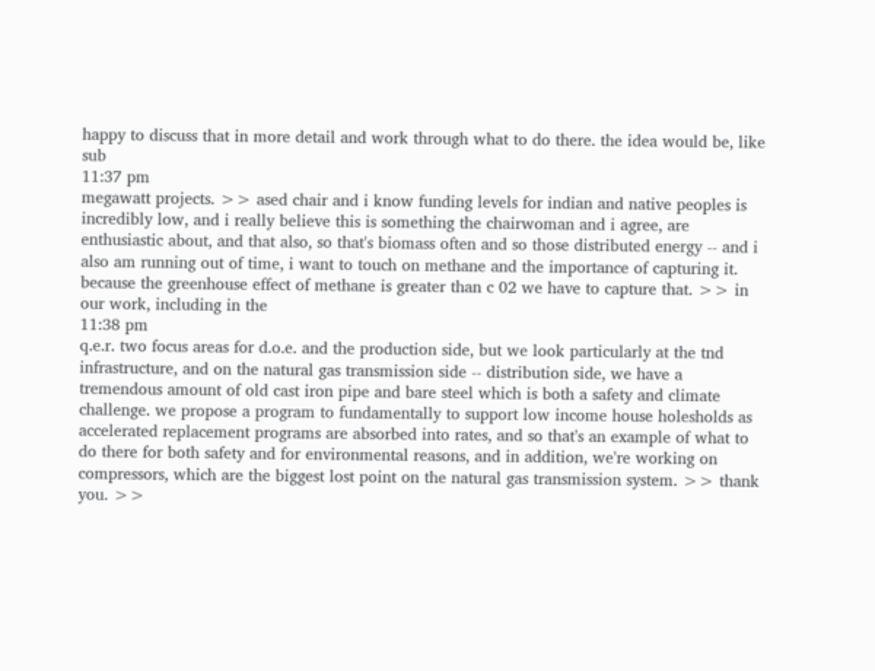happy to discuss that in more detail and work through what to do there. the idea would be, like sub
11:37 pm
megawatt projects. >> ased chair and i know funding levels for indian and native peoples is incredibly low, and i really believe this is something the chairwoman and i agree, are enthusiastic about, and that also, so that's biomass often and so those distributed energy -- and i also am running out of time, i want to touch on methane and the importance of capturing it. because the greenhouse effect of methane is greater than c 02 we have to capture that. >> in our work, including in the
11:38 pm
q.e.r. two focus areas for d.o.e. and the production side, but we look particularly at the tnd infrastructure, and on the natural gas transmission side -- distribution side, we have a tremendous amount of old cast iron pipe and bare steel which is both a safety and climate challenge. we propose a program to fundamentally to support low income house holesholds as accelerated replacement programs are absorbed into rates, and so that's an example of what to do there for both safety and for environmental reasons, and in addition, we're working on compressors, which are the biggest lost point on the natural gas transmission system. >> thank you. >>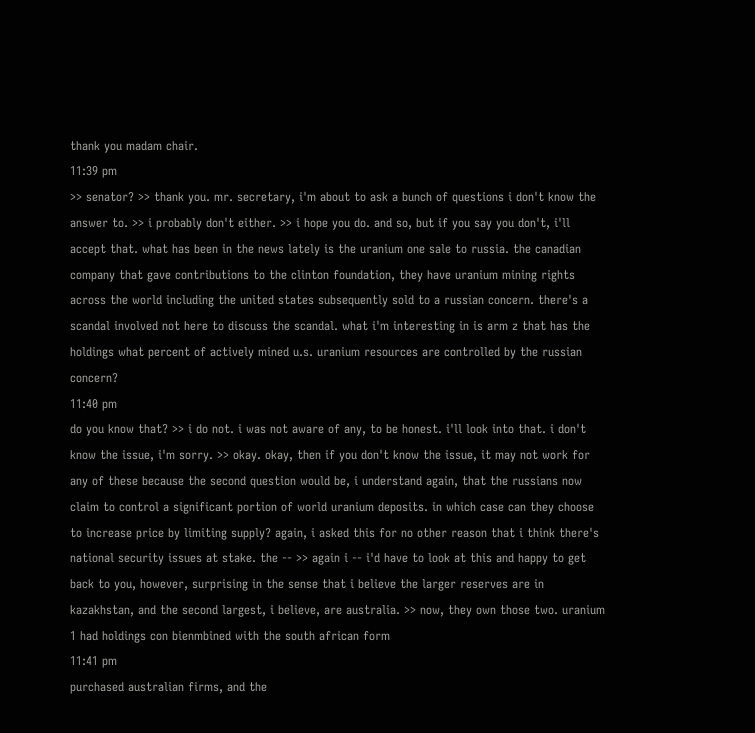thank you madam chair.
11:39 pm
>> senator? >> thank you. mr. secretary, i'm about to ask a bunch of questions i don't know the answer to. >> i probably don't either. >> i hope you do. and so, but if you say you don't, i'll accept that. what has been in the news lately is the uranium one sale to russia. the canadian company that gave contributions to the clinton foundation, they have uranium mining rights across the world including the united states subsequently sold to a russian concern. there's a scandal involved not here to discuss the scandal. what i'm interesting in is arm z that has the holdings what percent of actively mined u.s. uranium resources are controlled by the russian concern?
11:40 pm
do you know that? >> i do not. i was not aware of any, to be honest. i'll look into that. i don't know the issue, i'm sorry. >> okay. okay, then if you don't know the issue, it may not work for any of these because the second question would be, i understand again, that the russians now claim to control a significant portion of world uranium deposits. in which case can they choose to increase price by limiting supply? again, i asked this for no other reason that i think there's national security issues at stake. the -- >> again i -- i'd have to look at this and happy to get back to you, however, surprising in the sense that i believe the larger reserves are in kazakhstan, and the second largest, i believe, are australia. >> now, they own those two. uranium 1 had holdings con bienmbined with the south african form
11:41 pm
purchased australian firms, and the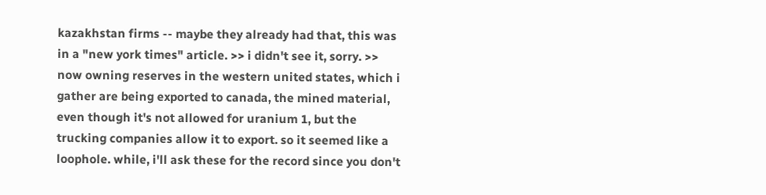kazakhstan firms -- maybe they already had that, this was in a "new york times" article. >> i didn't see it, sorry. >> now owning reserves in the western united states, which i gather are being exported to canada, the mined material, even though it's not allowed for uranium 1, but the trucking companies allow it to export. so it seemed like a loophole. while, i'll ask these for the record since you don't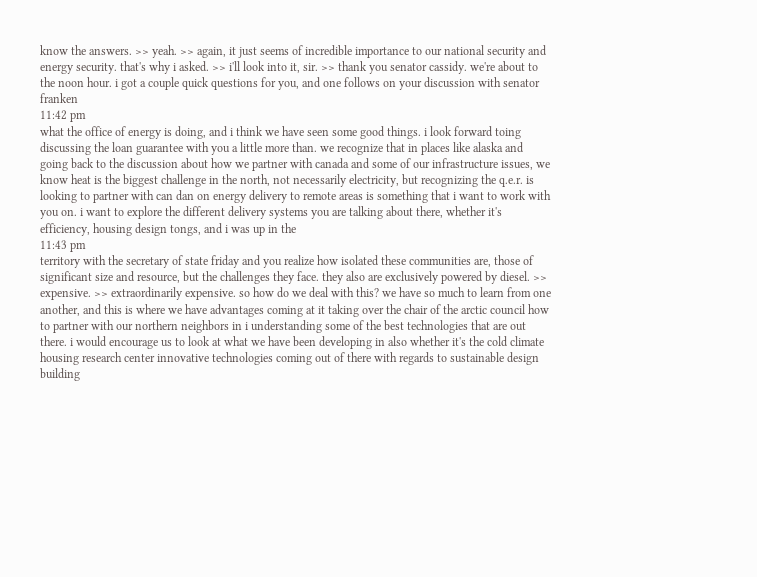know the answers. >> yeah. >> again, it just seems of incredible importance to our national security and energy security. that's why i asked. >> i'll look into it, sir. >> thank you senator cassidy. we're about to the noon hour. i got a couple quick questions for you, and one follows on your discussion with senator franken
11:42 pm
what the office of energy is doing, and i think we have seen some good things. i look forward toing discussing the loan guarantee with you a little more than. we recognize that in places like alaska and going back to the discussion about how we partner with canada and some of our infrastructure issues, we know heat is the biggest challenge in the north, not necessarily electricity, but recognizing the q.e.r. is looking to partner with can dan on energy delivery to remote areas is something that i want to work with you on. i want to explore the different delivery systems you are talking about there, whether it's efficiency, housing design tongs, and i was up in the
11:43 pm
territory with the secretary of state friday and you realize how isolated these communities are, those of significant size and resource, but the challenges they face. they also are exclusively powered by diesel. >> expensive. >> extraordinarily expensive. so how do we deal with this? we have so much to learn from one another, and this is where we have advantages coming at it taking over the chair of the arctic council how to partner with our northern neighbors in i understanding some of the best technologies that are out there. i would encourage us to look at what we have been developing in also whether it's the cold climate housing research center innovative technologies coming out of there with regards to sustainable design building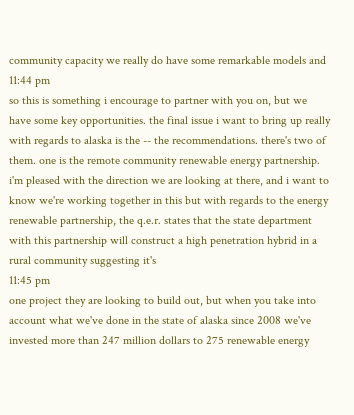community capacity we really do have some remarkable models and
11:44 pm
so this is something i encourage to partner with you on, but we have some key opportunities. the final issue i want to bring up really with regards to alaska is the -- the recommendations. there's two of them. one is the remote community renewable energy partnership. i'm pleased with the direction we are looking at there, and i want to know we're working together in this but with regards to the energy renewable partnership, the q.e.r. states that the state department with this partnership will construct a high penetration hybrid in a rural community suggesting it's
11:45 pm
one project they are looking to build out, but when you take into account what we've done in the state of alaska since 2008 we've invested more than 247 million dollars to 275 renewable energy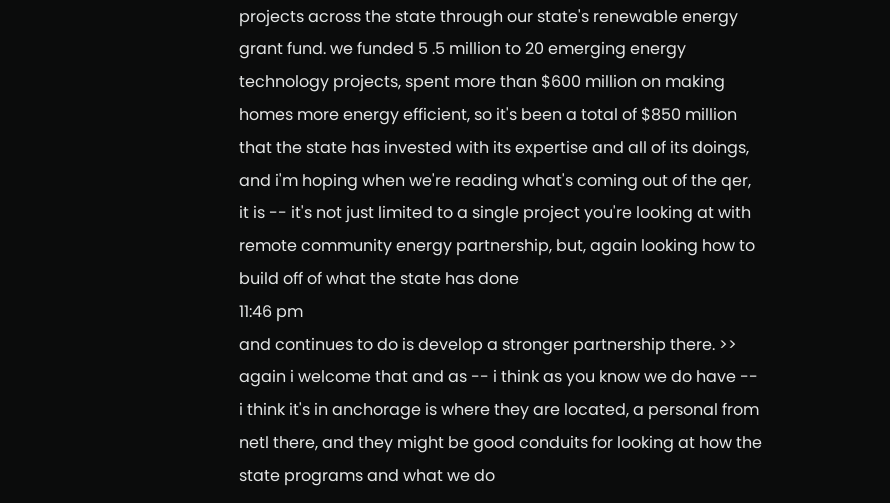projects across the state through our state's renewable energy grant fund. we funded 5 .5 million to 20 emerging energy technology projects, spent more than $600 million on making homes more energy efficient, so it's been a total of $850 million that the state has invested with its expertise and all of its doings, and i'm hoping when we're reading what's coming out of the qer, it is -- it's not just limited to a single project you're looking at with remote community energy partnership, but, again looking how to build off of what the state has done
11:46 pm
and continues to do is develop a stronger partnership there. >> again i welcome that and as -- i think as you know we do have -- i think it's in anchorage is where they are located, a personal from netl there, and they might be good conduits for looking at how the state programs and what we do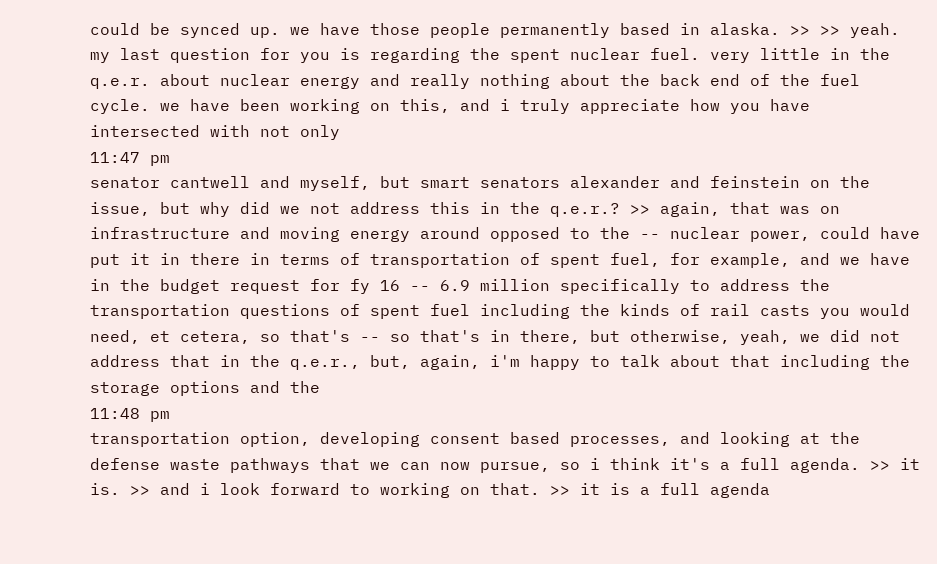could be synced up. we have those people permanently based in alaska. >> >> yeah. my last question for you is regarding the spent nuclear fuel. very little in the q.e.r. about nuclear energy and really nothing about the back end of the fuel cycle. we have been working on this, and i truly appreciate how you have intersected with not only
11:47 pm
senator cantwell and myself, but smart senators alexander and feinstein on the issue, but why did we not address this in the q.e.r.? >> again, that was on infrastructure and moving energy around opposed to the -- nuclear power, could have put it in there in terms of transportation of spent fuel, for example, and we have in the budget request for fy 16 -- 6.9 million specifically to address the transportation questions of spent fuel including the kinds of rail casts you would need, et cetera, so that's -- so that's in there, but otherwise, yeah, we did not address that in the q.e.r., but, again, i'm happy to talk about that including the storage options and the
11:48 pm
transportation option, developing consent based processes, and looking at the defense waste pathways that we can now pursue, so i think it's a full agenda. >> it is. >> and i look forward to working on that. >> it is a full agenda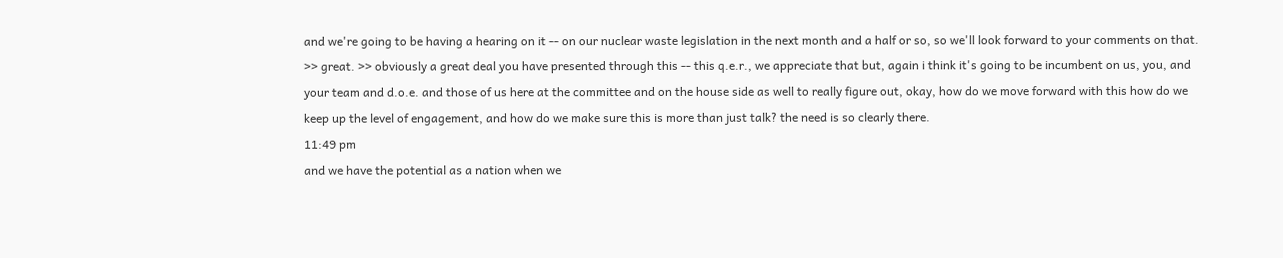and we're going to be having a hearing on it -- on our nuclear waste legislation in the next month and a half or so, so we'll look forward to your comments on that. >> great. >> obviously a great deal you have presented through this -- this q.e.r., we appreciate that but, again i think it's going to be incumbent on us, you, and your team and d.o.e. and those of us here at the committee and on the house side as well to really figure out, okay, how do we move forward with this how do we keep up the level of engagement, and how do we make sure this is more than just talk? the need is so clearly there.
11:49 pm
and we have the potential as a nation when we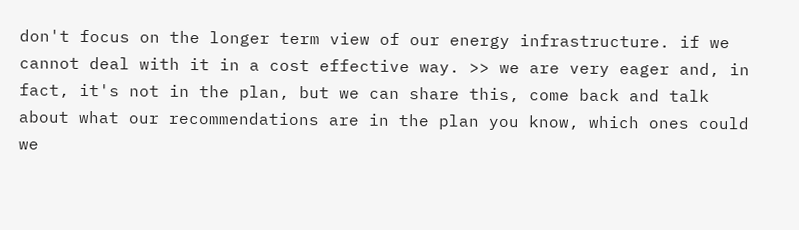don't focus on the longer term view of our energy infrastructure. if we cannot deal with it in a cost effective way. >> we are very eager and, in fact, it's not in the plan, but we can share this, come back and talk about what our recommendations are in the plan you know, which ones could we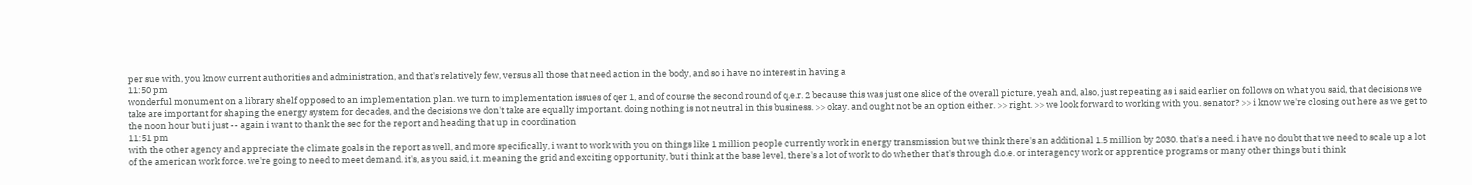per sue with, you know current authorities and administration, and that's relatively few, versus all those that need action in the body, and so i have no interest in having a
11:50 pm
wonderful monument on a library shelf opposed to an implementation plan. we turn to implementation issues of qer 1, and of course the second round of q.e.r. 2 because this was just one slice of the overall picture, yeah and, also, just repeating as i said earlier on follows on what you said, that decisions we take are important for shaping the energy system for decades, and the decisions we don't take are equally important. doing nothing is not neutral in this business. >> okay. and ought not be an option either. >> right. >> we look forward to working with you. senator? >> i know we're closing out here as we get to the noon hour but i just -- again i want to thank the sec for the report and heading that up in coordination
11:51 pm
with the other agency and appreciate the climate goals in the report as well, and more specifically, i want to work with you on things like 1 million people currently work in energy transmission but we think there's an additional 1.5 million by 2030. that's a need. i have no doubt that we need to scale up a lot of the american work force. we're going to need to meet demand. it's, as you said, i.t. meaning the grid and exciting opportunity, but i think at the base level, there's a lot of work to do whether that's through d.o.e. or interagency work or apprentice programs or many other things but i think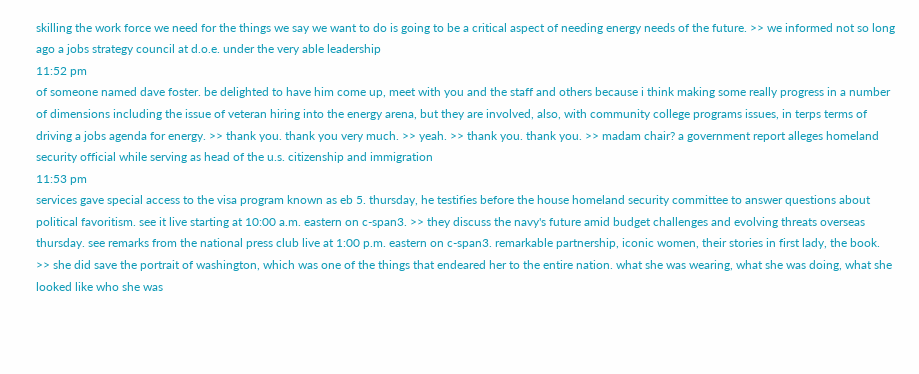skilling the work force we need for the things we say we want to do is going to be a critical aspect of needing energy needs of the future. >> we informed not so long ago a jobs strategy council at d.o.e. under the very able leadership
11:52 pm
of someone named dave foster. be delighted to have him come up, meet with you and the staff and others because i think making some really progress in a number of dimensions including the issue of veteran hiring into the energy arena, but they are involved, also, with community college programs issues, in terps terms of driving a jobs agenda for energy. >> thank you. thank you very much. >> yeah. >> thank you. thank you. >> madam chair? a government report alleges homeland security official while serving as head of the u.s. citizenship and immigration
11:53 pm
services gave special access to the visa program known as eb 5. thursday, he testifies before the house homeland security committee to answer questions about political favoritism. see it live starting at 10:00 a.m. eastern on c-span3. >> they discuss the navy's future amid budget challenges and evolving threats overseas thursday. see remarks from the national press club live at 1:00 p.m. eastern on c-span3. remarkable partnership, iconic women, their stories in first lady, the book. >> she did save the portrait of washington, which was one of the things that endeared her to the entire nation. what she was wearing, what she was doing, what she looked like who she was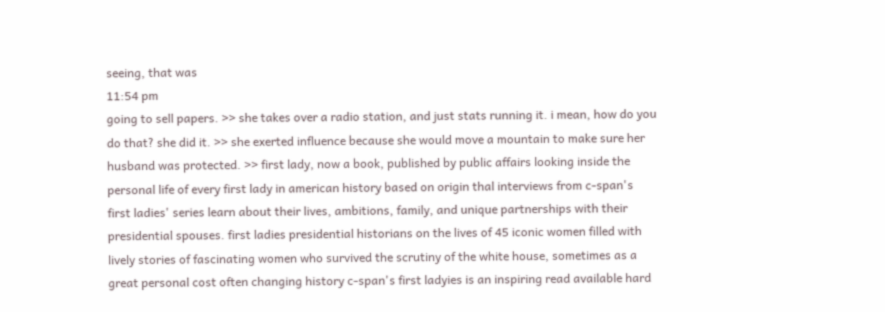seeing, that was
11:54 pm
going to sell papers. >> she takes over a radio station, and just stats running it. i mean, how do you do that? she did it. >> she exerted influence because she would move a mountain to make sure her husband was protected. >> first lady, now a book, published by public affairs looking inside the personal life of every first lady in american history based on origin thal interviews from c-span's first ladies' series learn about their lives, ambitions, family, and unique partnerships with their presidential spouses. first ladies presidential historians on the lives of 45 iconic women filled with lively stories of fascinating women who survived the scrutiny of the white house, sometimes as a great personal cost often changing history c-span's first ladyies is an inspiring read available hard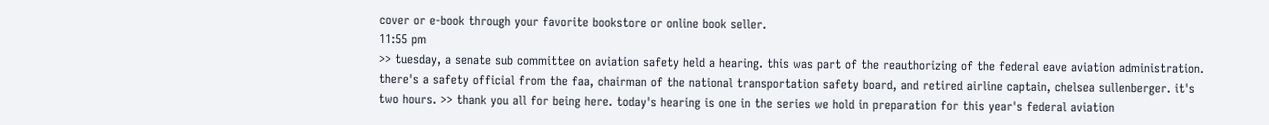cover or e-book through your favorite bookstore or online book seller.
11:55 pm
>> tuesday, a senate sub committee on aviation safety held a hearing. this was part of the reauthorizing of the federal eave aviation administration. there's a safety official from the faa, chairman of the national transportation safety board, and retired airline captain, chelsea sullenberger. it's two hours. >> thank you all for being here. today's hearing is one in the series we hold in preparation for this year's federal aviation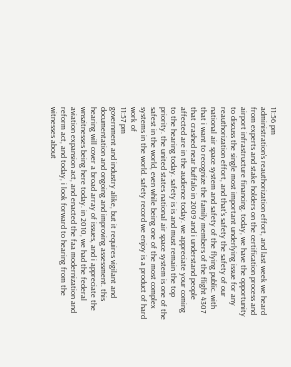11:56 pm
administration's reauthorization effort, and last week we heard from experts and stake holders on the certification process and airport infrastructure financing. today, we have the opportunity to discuss the single most important underlying issue for any reauthorization effort, and that's safety the safety of our national air space system and safety of the flying public. with that i want to recognize the family members of the flight 4307 that crashed near buffalo in 2009 and i understand people affected are in the audience today. we appreciate your coming to the hearing today. safety is is and must remain the top priority. the united states national air space system is one of the safest in the world, even while being one of the most complex systems in the world. safety record we enjoy is a product of hard work of
11:57 pm
government and industry alike, but it requires vigilant and documentation and ongoing and improving assessment. this hearing will cover a broad array of issues, and i appreciate the wnszitnesses being here today. in 2010, we had the federal aviation expansion act, and enacted the faa modernization and reform act, and today, i look forward to hearing from the witnesses about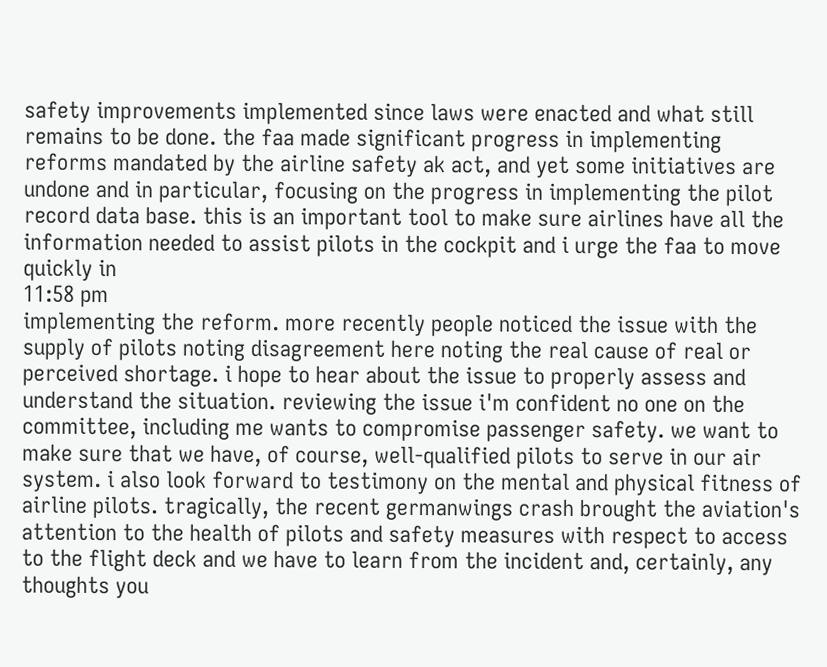safety improvements implemented since laws were enacted and what still remains to be done. the faa made significant progress in implementing reforms mandated by the airline safety ak act, and yet some initiatives are undone and in particular, focusing on the progress in implementing the pilot record data base. this is an important tool to make sure airlines have all the information needed to assist pilots in the cockpit and i urge the faa to move quickly in
11:58 pm
implementing the reform. more recently people noticed the issue with the supply of pilots noting disagreement here noting the real cause of real or perceived shortage. i hope to hear about the issue to properly assess and understand the situation. reviewing the issue i'm confident no one on the committee, including me wants to compromise passenger safety. we want to make sure that we have, of course, well-qualified pilots to serve in our air system. i also look forward to testimony on the mental and physical fitness of airline pilots. tragically, the recent germanwings crash brought the aviation's attention to the health of pilots and safety measures with respect to access to the flight deck and we have to learn from the incident and, certainly, any thoughts you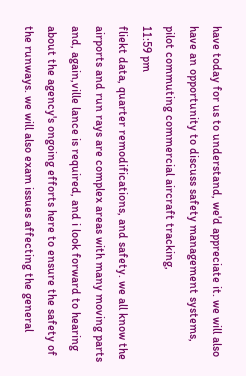have today for us to understand, we'd appreciate it. we will also have an opportunity to discuss safety management systems, pilot commuting commercial aircraft tracking,
11:59 pm
fliekt data, quarter remodifications, and safety. we all know the airports and run rays are complex areas with many moving parts and, again,ville lance is required, and i look forward to hearing about the agency's ongoing efforts here to ensure the safety of the runways. we will also exam issues affecting the general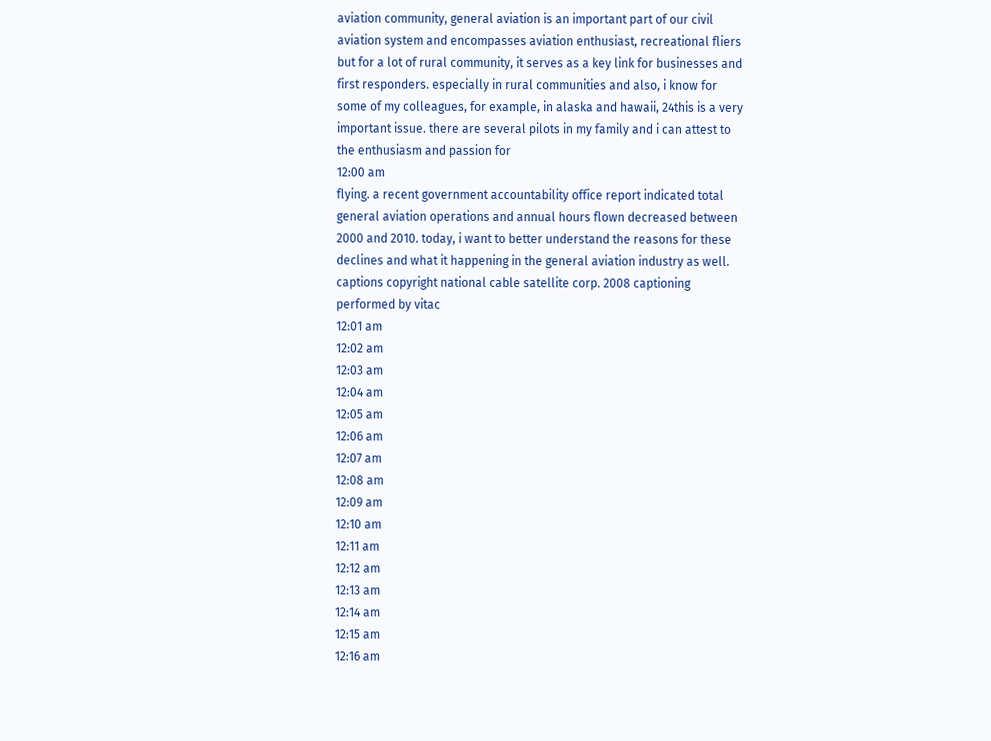aviation community, general aviation is an important part of our civil aviation system and encompasses aviation enthusiast, recreational fliers but for a lot of rural community, it serves as a key link for businesses and first responders. especially in rural communities and also, i know for some of my colleagues, for example, in alaska and hawaii, 24this is a very important issue. there are several pilots in my family and i can attest to the enthusiasm and passion for
12:00 am
flying. a recent government accountability office report indicated total general aviation operations and annual hours flown decreased between 2000 and 2010. today, i want to better understand the reasons for these declines and what it happening in the general aviation industry as well. captions copyright national cable satellite corp. 2008 captioning performed by vitac
12:01 am
12:02 am
12:03 am
12:04 am
12:05 am
12:06 am
12:07 am
12:08 am
12:09 am
12:10 am
12:11 am
12:12 am
12:13 am
12:14 am
12:15 am
12:16 am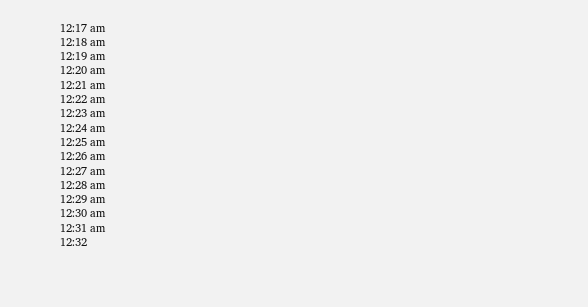12:17 am
12:18 am
12:19 am
12:20 am
12:21 am
12:22 am
12:23 am
12:24 am
12:25 am
12:26 am
12:27 am
12:28 am
12:29 am
12:30 am
12:31 am
12:32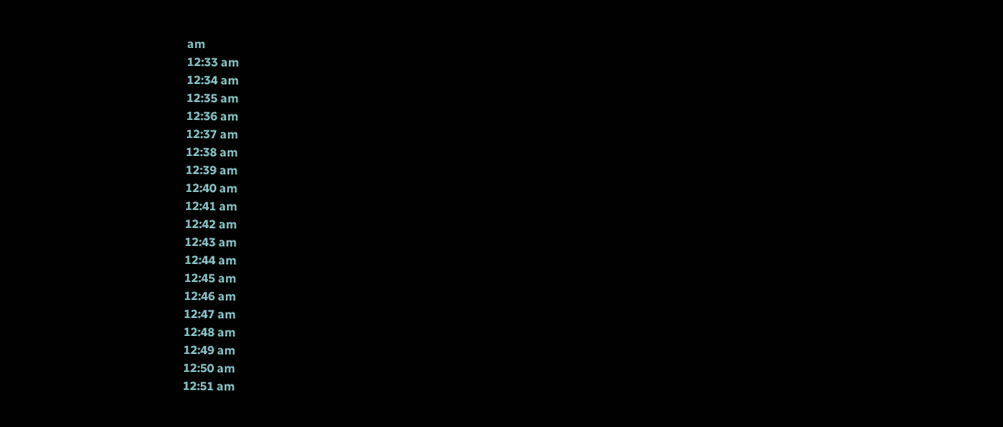am
12:33 am
12:34 am
12:35 am
12:36 am
12:37 am
12:38 am
12:39 am
12:40 am
12:41 am
12:42 am
12:43 am
12:44 am
12:45 am
12:46 am
12:47 am
12:48 am
12:49 am
12:50 am
12:51 am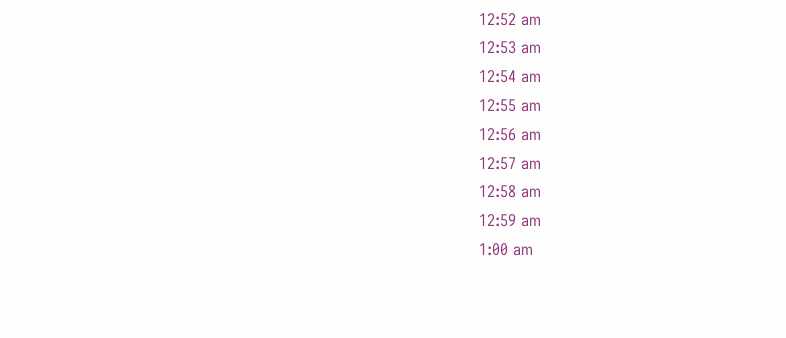12:52 am
12:53 am
12:54 am
12:55 am
12:56 am
12:57 am
12:58 am
12:59 am
1:00 am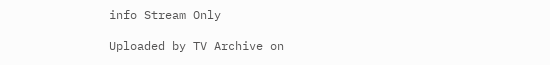info Stream Only

Uploaded by TV Archive on